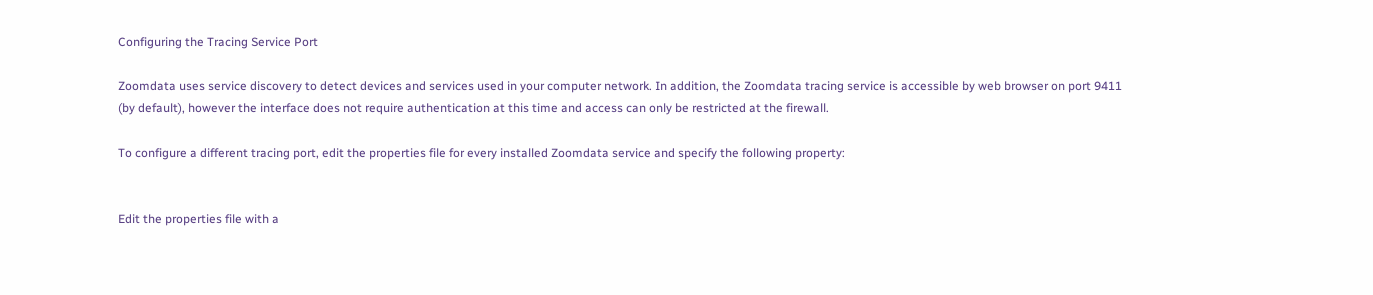Configuring the Tracing Service Port

Zoomdata uses service discovery to detect devices and services used in your computer network. In addition, the Zoomdata tracing service is accessible by web browser on port 9411 (by default), however the interface does not require authentication at this time and access can only be restricted at the firewall.

To configure a different tracing port, edit the properties file for every installed Zoomdata service and specify the following property:


Edit the properties file with a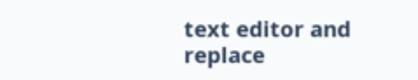text editor and replace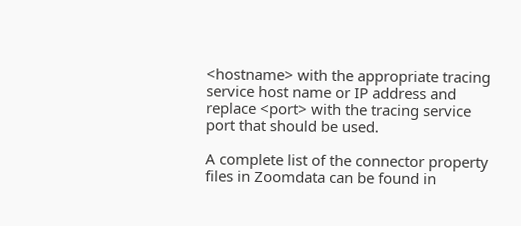<hostname> with the appropriate tracing service host name or IP address and replace <port> with the tracing service port that should be used.

A complete list of the connector property files in Zoomdata can be found in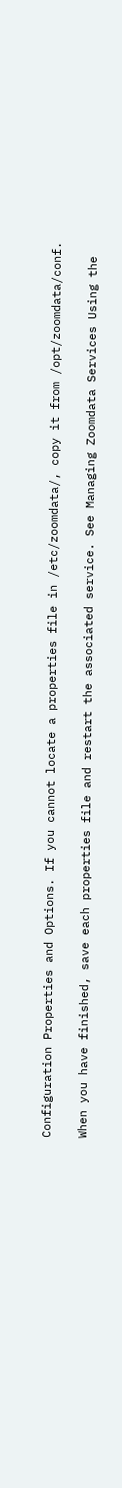Configuration Properties and Options. If you cannot locate a properties file in /etc/zoomdata/, copy it from /opt/zoomdata/conf.

When you have finished, save each properties file and restart the associated service. See Managing Zoomdata Services Using the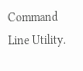Command Line Utility.